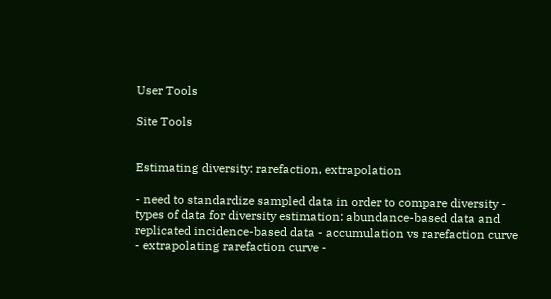User Tools

Site Tools


Estimating diversity: rarefaction, extrapolation

- need to standardize sampled data in order to compare diversity - types of data for diversity estimation: abundance-based data and replicated incidence-based data - accumulation vs rarefaction curve - extrapolating rarefaction curve -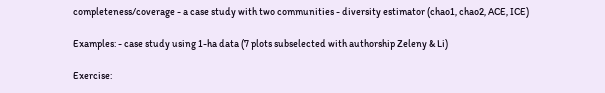completeness/coverage - a case study with two communities - diversity estimator (chao1, chao2, ACE, ICE)

Examples: - case study using 1-ha data (7 plots subselected with authorship Zeleny & Li)

Exercise: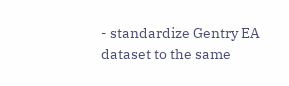- standardize Gentry EA dataset to the same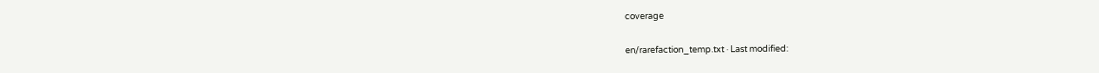coverage

en/rarefaction_temp.txt · Last modified: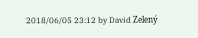2018/06/05 23:12 by David Zelený